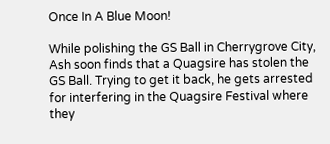Once In A Blue Moon!

While polishing the GS Ball in Cherrygrove City, Ash soon finds that a Quagsire has stolen the GS Ball. Trying to get it back, he gets arrested for interfering in the Quagsire Festival where they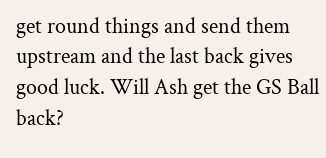get round things and send them upstream and the last back gives good luck. Will Ash get the GS Ball back?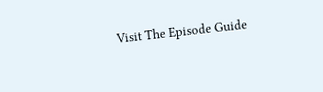Visit The Episode Guide